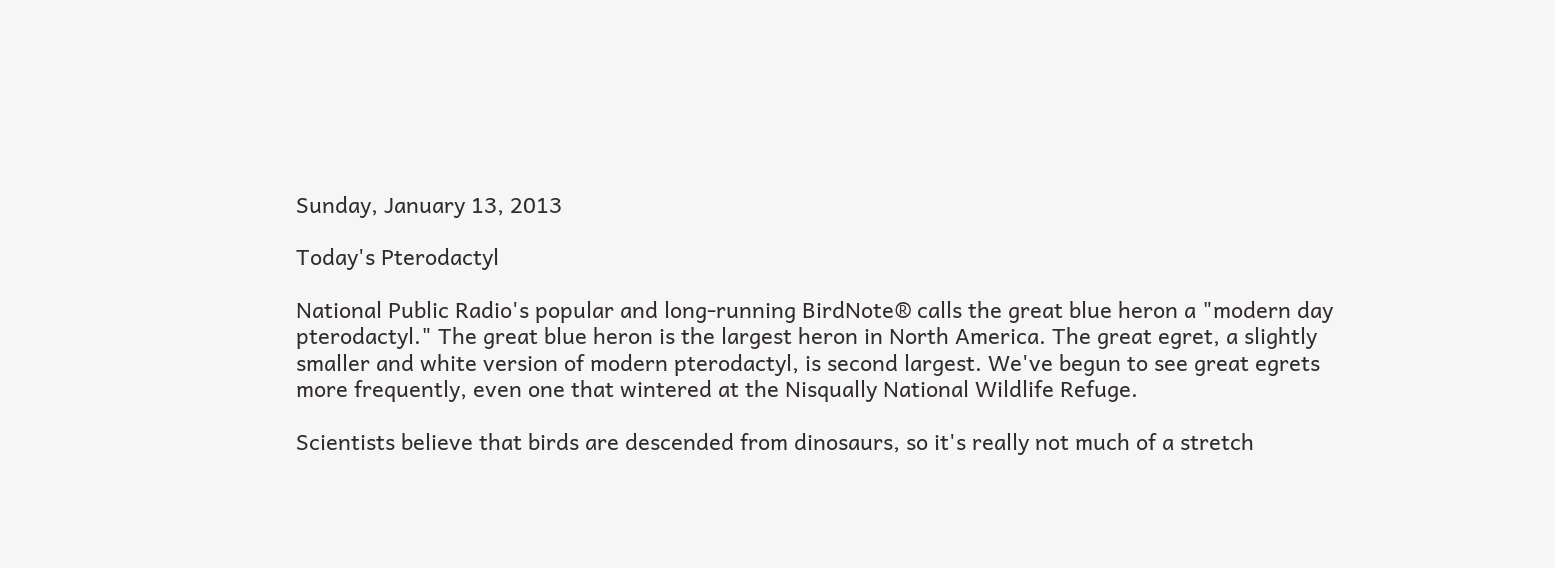Sunday, January 13, 2013

Today's Pterodactyl

National Public Radio's popular and long-running BirdNote® calls the great blue heron a "modern day pterodactyl." The great blue heron is the largest heron in North America. The great egret, a slightly smaller and white version of modern pterodactyl, is second largest. We've begun to see great egrets more frequently, even one that wintered at the Nisqually National Wildlife Refuge.

Scientists believe that birds are descended from dinosaurs, so it's really not much of a stretch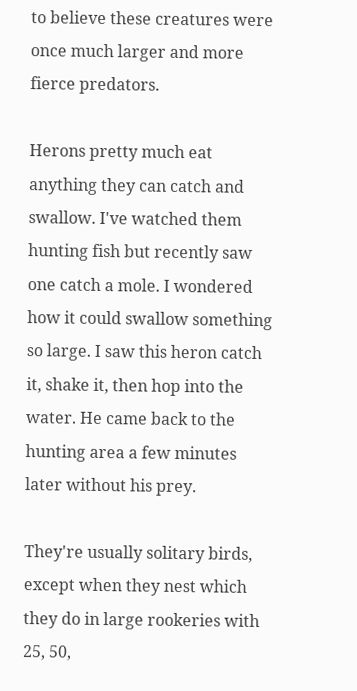to believe these creatures were once much larger and more fierce predators.

Herons pretty much eat anything they can catch and swallow. I've watched them hunting fish but recently saw one catch a mole. I wondered how it could swallow something so large. I saw this heron catch it, shake it, then hop into the water. He came back to the hunting area a few minutes later without his prey.

They're usually solitary birds, except when they nest which they do in large rookeries with 25, 50,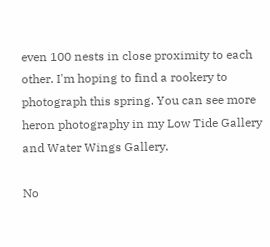even 100 nests in close proximity to each other. I'm hoping to find a rookery to photograph this spring. You can see more heron photography in my Low Tide Gallery and Water Wings Gallery.

No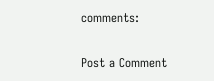comments:

Post a Comment